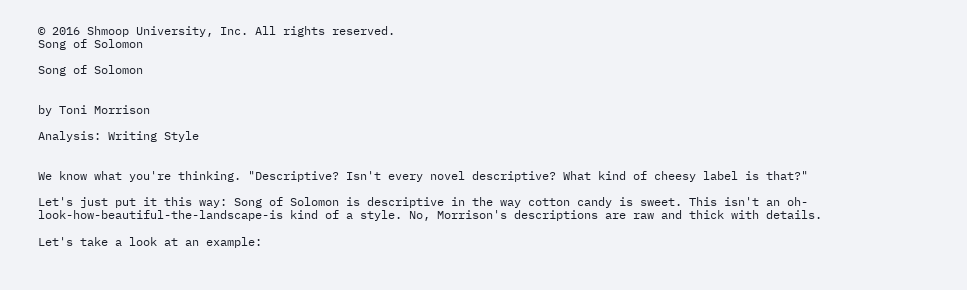© 2016 Shmoop University, Inc. All rights reserved.
Song of Solomon

Song of Solomon


by Toni Morrison

Analysis: Writing Style


We know what you're thinking. "Descriptive? Isn't every novel descriptive? What kind of cheesy label is that?"

Let's just put it this way: Song of Solomon is descriptive in the way cotton candy is sweet. This isn't an oh-look-how-beautiful-the-landscape-is kind of a style. No, Morrison's descriptions are raw and thick with details.

Let's take a look at an example: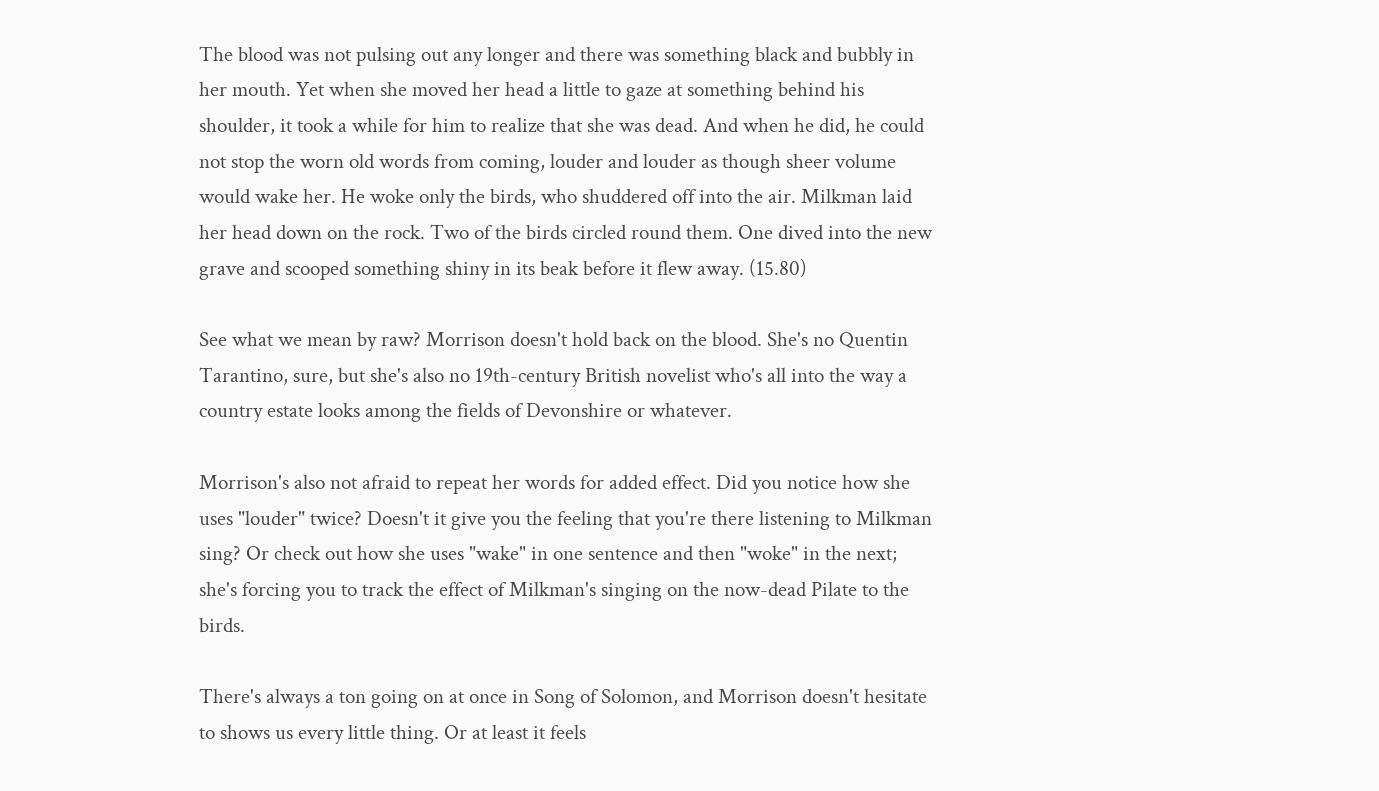The blood was not pulsing out any longer and there was something black and bubbly in her mouth. Yet when she moved her head a little to gaze at something behind his shoulder, it took a while for him to realize that she was dead. And when he did, he could not stop the worn old words from coming, louder and louder as though sheer volume would wake her. He woke only the birds, who shuddered off into the air. Milkman laid her head down on the rock. Two of the birds circled round them. One dived into the new grave and scooped something shiny in its beak before it flew away. (15.80)

See what we mean by raw? Morrison doesn't hold back on the blood. She's no Quentin Tarantino, sure, but she's also no 19th-century British novelist who's all into the way a country estate looks among the fields of Devonshire or whatever.

Morrison's also not afraid to repeat her words for added effect. Did you notice how she uses "louder" twice? Doesn't it give you the feeling that you're there listening to Milkman sing? Or check out how she uses "wake" in one sentence and then "woke" in the next; she's forcing you to track the effect of Milkman's singing on the now-dead Pilate to the birds.

There's always a ton going on at once in Song of Solomon, and Morrison doesn't hesitate to shows us every little thing. Or at least it feels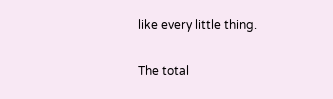like every little thing.

The total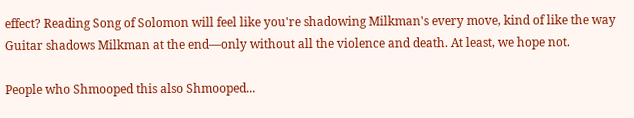effect? Reading Song of Solomon will feel like you're shadowing Milkman's every move, kind of like the way Guitar shadows Milkman at the end—only without all the violence and death. At least, we hope not.

People who Shmooped this also Shmooped...